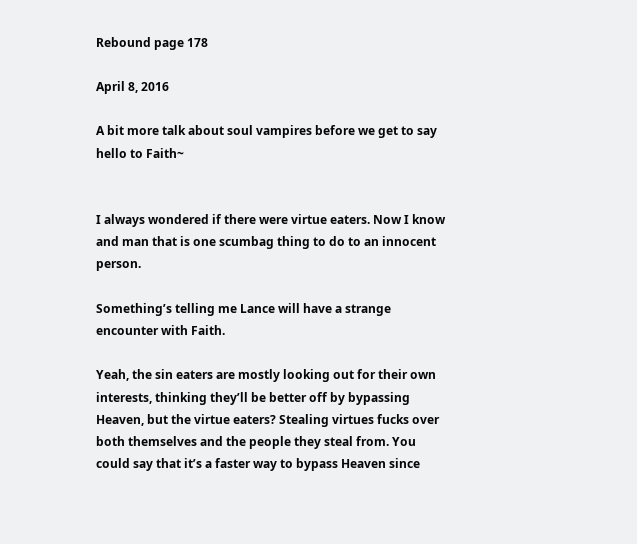Rebound page 178

April 8, 2016

A bit more talk about soul vampires before we get to say hello to Faith~


I always wondered if there were virtue eaters. Now I know and man that is one scumbag thing to do to an innocent person.

Something’s telling me Lance will have a strange encounter with Faith.

Yeah, the sin eaters are mostly looking out for their own interests, thinking they’ll be better off by bypassing Heaven, but the virtue eaters? Stealing virtues fucks over both themselves and the people they steal from. You could say that it’s a faster way to bypass Heaven since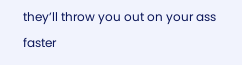they’ll throw you out on your ass faster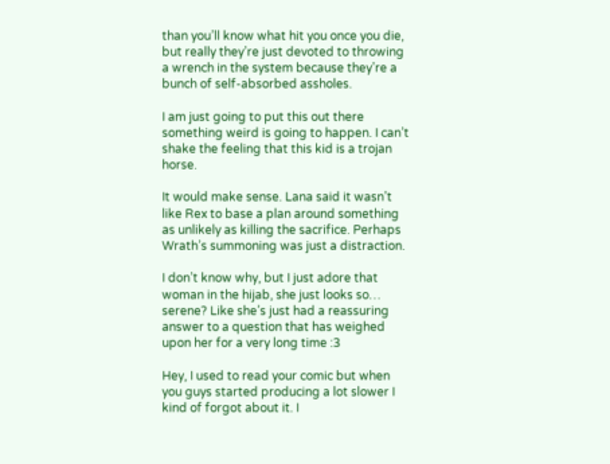than you’ll know what hit you once you die, but really they’re just devoted to throwing a wrench in the system because they’re a bunch of self-absorbed assholes.

I am just going to put this out there something weird is going to happen. I can’t shake the feeling that this kid is a trojan horse.

It would make sense. Lana said it wasn’t like Rex to base a plan around something as unlikely as killing the sacrifice. Perhaps Wrath’s summoning was just a distraction.

I don’t know why, but I just adore that woman in the hijab, she just looks so… serene? Like she’s just had a reassuring answer to a question that has weighed upon her for a very long time :3

Hey, I used to read your comic but when you guys started producing a lot slower I kind of forgot about it. I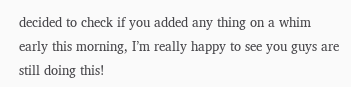decided to check if you added any thing on a whim early this morning, I’m really happy to see you guys are still doing this!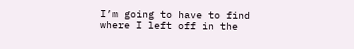I’m going to have to find where I left off in the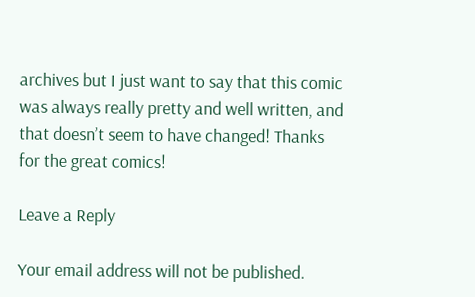archives but I just want to say that this comic was always really pretty and well written, and that doesn’t seem to have changed! Thanks for the great comics!

Leave a Reply

Your email address will not be published.